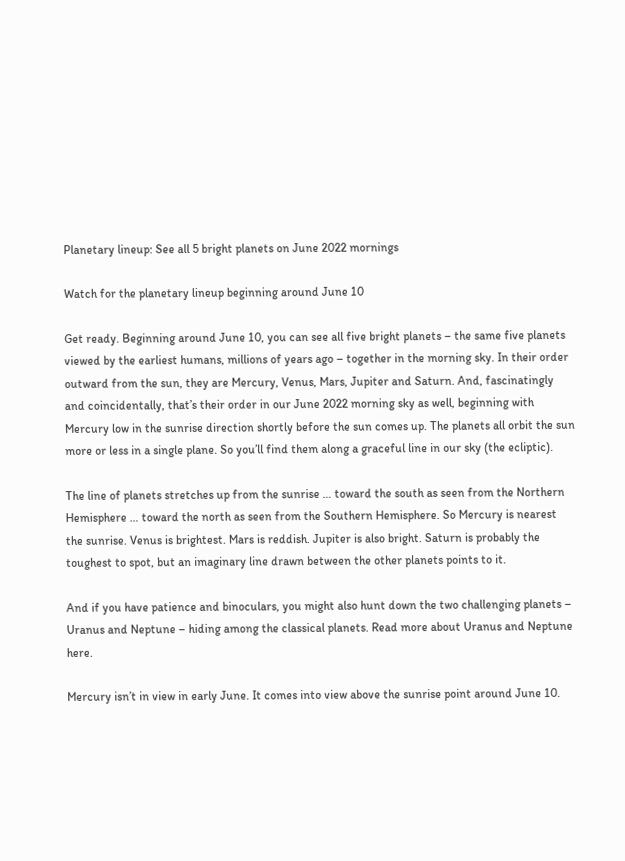Planetary lineup: See all 5 bright planets on June 2022 mornings

Watch for the planetary lineup beginning around June 10

Get ready. Beginning around June 10, you can see all five bright planets – the same five planets viewed by the earliest humans, millions of years ago – together in the morning sky. In their order outward from the sun, they are Mercury, Venus, Mars, Jupiter and Saturn. And, fascinatingly and coincidentally, that’s their order in our June 2022 morning sky as well, beginning with Mercury low in the sunrise direction shortly before the sun comes up. The planets all orbit the sun more or less in a single plane. So you’ll find them along a graceful line in our sky (the ecliptic).

The line of planets stretches up from the sunrise … toward the south as seen from the Northern Hemisphere … toward the north as seen from the Southern Hemisphere. So Mercury is nearest the sunrise. Venus is brightest. Mars is reddish. Jupiter is also bright. Saturn is probably the toughest to spot, but an imaginary line drawn between the other planets points to it.

And if you have patience and binoculars, you might also hunt down the two challenging planets – Uranus and Neptune – hiding among the classical planets. Read more about Uranus and Neptune here.

Mercury isn’t in view in early June. It comes into view above the sunrise point around June 10.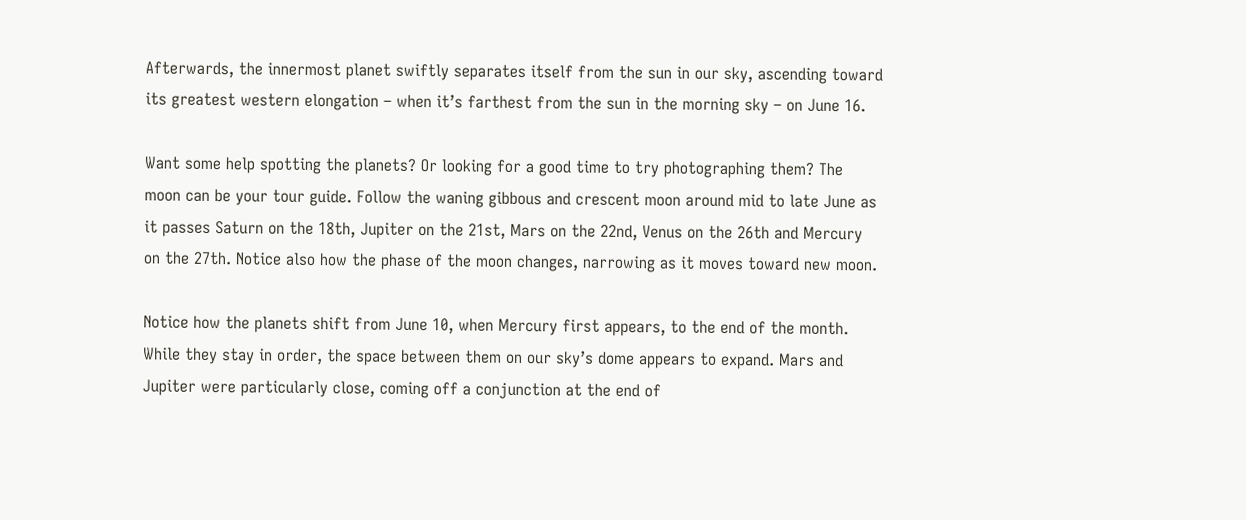Afterwards, the innermost planet swiftly separates itself from the sun in our sky, ascending toward its greatest western elongation – when it’s farthest from the sun in the morning sky – on June 16.

Want some help spotting the planets? Or looking for a good time to try photographing them? The moon can be your tour guide. Follow the waning gibbous and crescent moon around mid to late June as it passes Saturn on the 18th, Jupiter on the 21st, Mars on the 22nd, Venus on the 26th and Mercury on the 27th. Notice also how the phase of the moon changes, narrowing as it moves toward new moon.

Notice how the planets shift from June 10, when Mercury first appears, to the end of the month. While they stay in order, the space between them on our sky’s dome appears to expand. Mars and Jupiter were particularly close, coming off a conjunction at the end of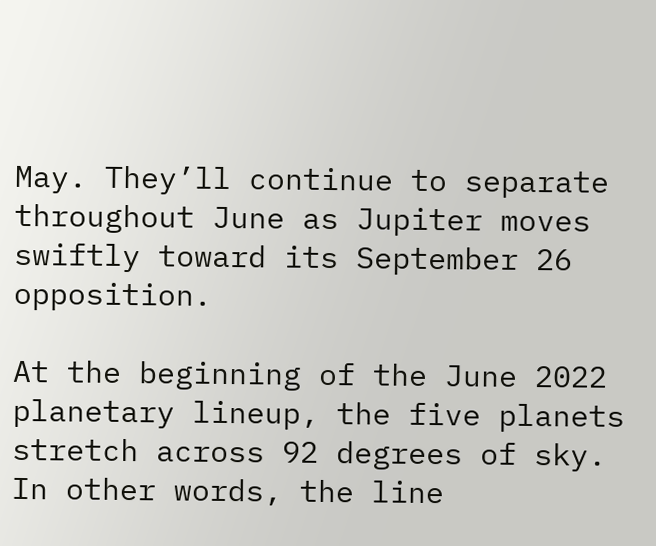May. They’ll continue to separate throughout June as Jupiter moves swiftly toward its September 26 opposition.

At the beginning of the June 2022 planetary lineup, the five planets stretch across 92 degrees of sky. In other words, the line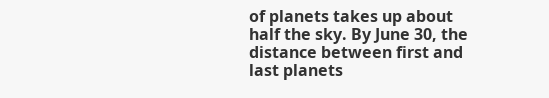of planets takes up about half the sky. By June 30, the distance between first and last planets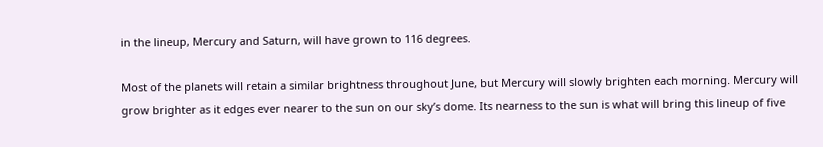in the lineup, Mercury and Saturn, will have grown to 116 degrees.

Most of the planets will retain a similar brightness throughout June, but Mercury will slowly brighten each morning. Mercury will grow brighter as it edges ever nearer to the sun on our sky’s dome. Its nearness to the sun is what will bring this lineup of five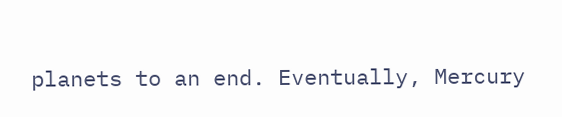planets to an end. Eventually, Mercury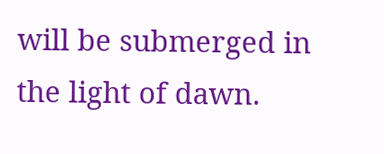will be submerged in the light of dawn.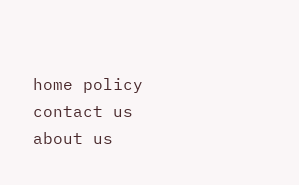home policy contact us about us